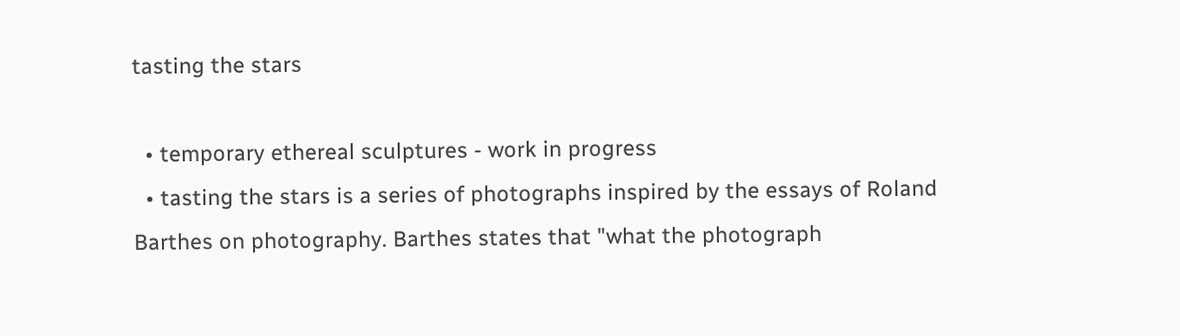tasting the stars

  • temporary ethereal sculptures - work in progress
  • tasting the stars is a series of photographs inspired by the essays of Roland Barthes on photography. Barthes states that "what the photograph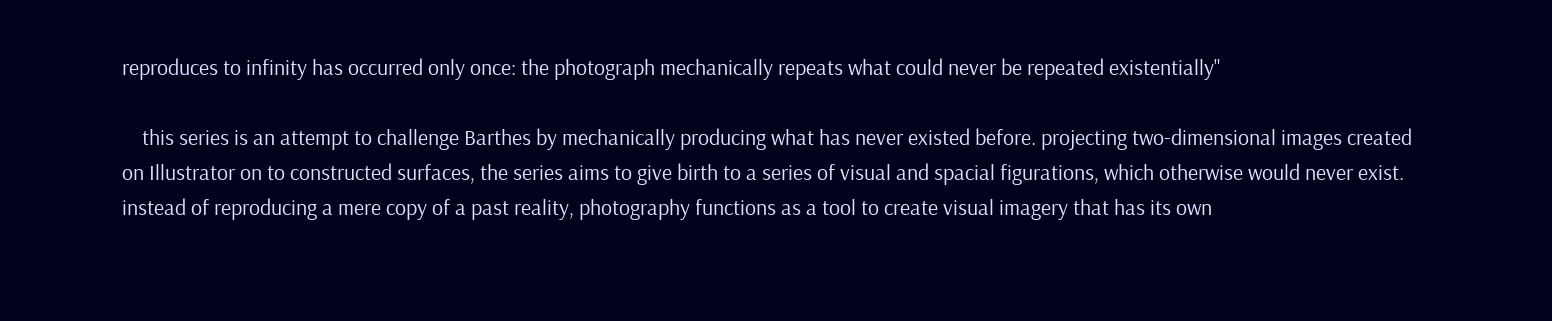reproduces to infinity has occurred only once: the photograph mechanically repeats what could never be repeated existentially"

    this series is an attempt to challenge Barthes by mechanically producing what has never existed before. projecting two-dimensional images created on Illustrator on to constructed surfaces, the series aims to give birth to a series of visual and spacial figurations, which otherwise would never exist. instead of reproducing a mere copy of a past reality, photography functions as a tool to create visual imagery that has its own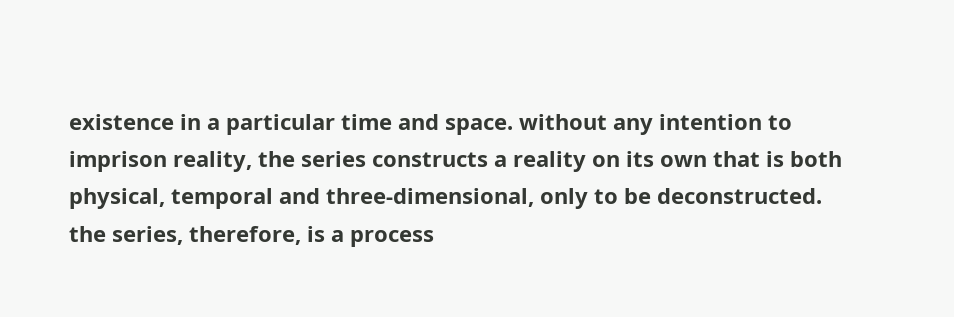existence in a particular time and space. without any intention to imprison reality, the series constructs a reality on its own that is both physical, temporal and three-dimensional, only to be deconstructed. the series, therefore, is a process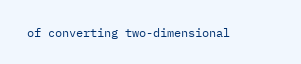of converting two-dimensional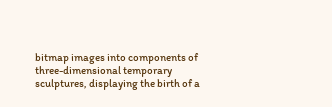bitmap images into components of three-dimensional temporary sculptures, displaying the birth of a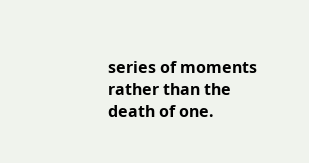series of moments rather than the death of one.